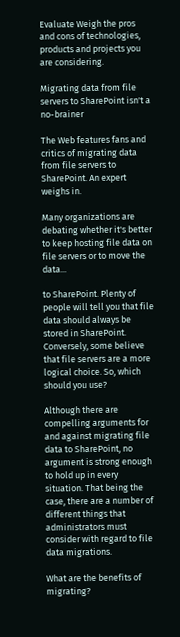Evaluate Weigh the pros and cons of technologies, products and projects you are considering.

Migrating data from file servers to SharePoint isn't a no-brainer

The Web features fans and critics of migrating data from file servers to SharePoint. An expert weighs in.

Many organizations are debating whether it's better to keep hosting file data on file servers or to move the data...

to SharePoint. Plenty of people will tell you that file data should always be stored in SharePoint. Conversely, some believe that file servers are a more logical choice. So, which should you use?

Although there are compelling arguments for and against migrating file data to SharePoint, no argument is strong enough to hold up in every situation. That being the case, there are a number of different things that administrators must consider with regard to file data migrations.

What are the benefits of migrating?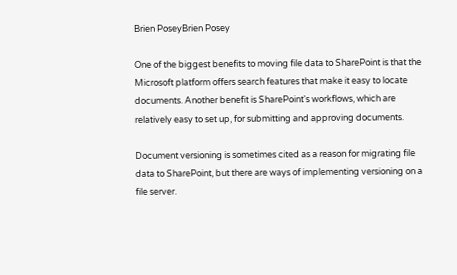Brien PoseyBrien Posey

One of the biggest benefits to moving file data to SharePoint is that the Microsoft platform offers search features that make it easy to locate documents. Another benefit is SharePoint's workflows, which are relatively easy to set up, for submitting and approving documents.

Document versioning is sometimes cited as a reason for migrating file data to SharePoint, but there are ways of implementing versioning on a file server.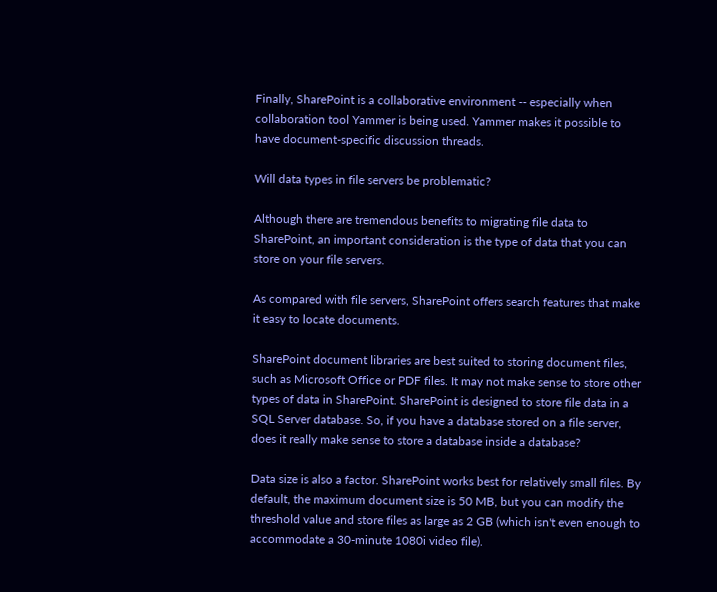Finally, SharePoint is a collaborative environment -- especially when collaboration tool Yammer is being used. Yammer makes it possible to have document-specific discussion threads.

Will data types in file servers be problematic?

Although there are tremendous benefits to migrating file data to SharePoint, an important consideration is the type of data that you can store on your file servers.

As compared with file servers, SharePoint offers search features that make it easy to locate documents.

SharePoint document libraries are best suited to storing document files, such as Microsoft Office or PDF files. It may not make sense to store other types of data in SharePoint. SharePoint is designed to store file data in a SQL Server database. So, if you have a database stored on a file server, does it really make sense to store a database inside a database?

Data size is also a factor. SharePoint works best for relatively small files. By default, the maximum document size is 50 MB, but you can modify the threshold value and store files as large as 2 GB (which isn't even enough to accommodate a 30-minute 1080i video file).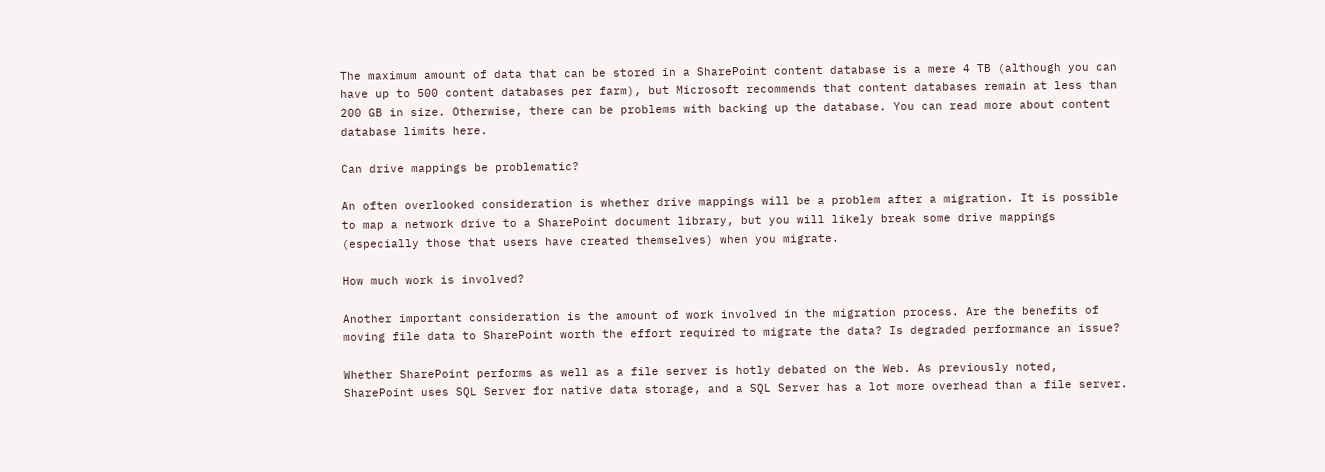The maximum amount of data that can be stored in a SharePoint content database is a mere 4 TB (although you can have up to 500 content databases per farm), but Microsoft recommends that content databases remain at less than 200 GB in size. Otherwise, there can be problems with backing up the database. You can read more about content database limits here.

Can drive mappings be problematic?

An often overlooked consideration is whether drive mappings will be a problem after a migration. It is possible to map a network drive to a SharePoint document library, but you will likely break some drive mappings (especially those that users have created themselves) when you migrate.

How much work is involved?

Another important consideration is the amount of work involved in the migration process. Are the benefits of moving file data to SharePoint worth the effort required to migrate the data? Is degraded performance an issue?

Whether SharePoint performs as well as a file server is hotly debated on the Web. As previously noted, SharePoint uses SQL Server for native data storage, and a SQL Server has a lot more overhead than a file server.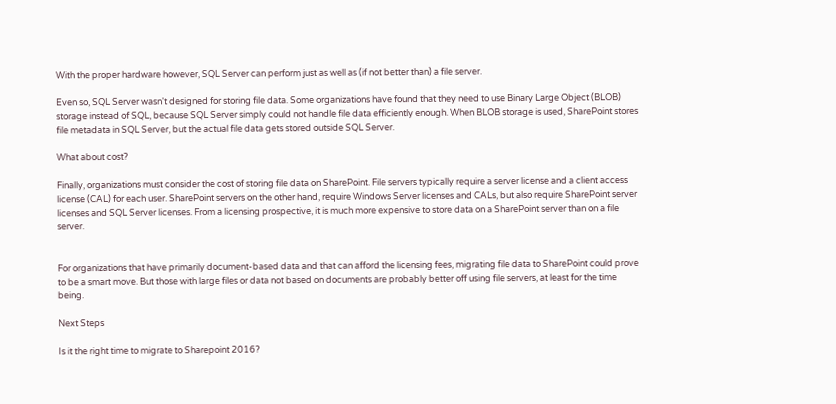With the proper hardware however, SQL Server can perform just as well as (if not better than) a file server.

Even so, SQL Server wasn't designed for storing file data. Some organizations have found that they need to use Binary Large Object (BLOB) storage instead of SQL, because SQL Server simply could not handle file data efficiently enough. When BLOB storage is used, SharePoint stores file metadata in SQL Server, but the actual file data gets stored outside SQL Server.

What about cost?

Finally, organizations must consider the cost of storing file data on SharePoint. File servers typically require a server license and a client access license (CAL) for each user. SharePoint servers on the other hand, require Windows Server licenses and CALs, but also require SharePoint server licenses and SQL Server licenses. From a licensing prospective, it is much more expensive to store data on a SharePoint server than on a file server.


For organizations that have primarily document-based data and that can afford the licensing fees, migrating file data to SharePoint could prove to be a smart move. But those with large files or data not based on documents are probably better off using file servers, at least for the time being.

Next Steps

Is it the right time to migrate to Sharepoint 2016?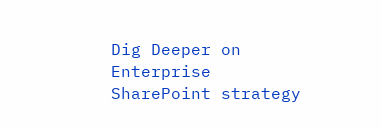Dig Deeper on Enterprise SharePoint strategy